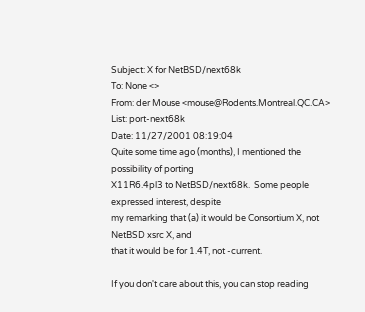Subject: X for NetBSD/next68k
To: None <>
From: der Mouse <mouse@Rodents.Montreal.QC.CA>
List: port-next68k
Date: 11/27/2001 08:19:04
Quite some time ago (months), I mentioned the possibility of porting
X11R6.4pl3 to NetBSD/next68k.  Some people expressed interest, despite
my remarking that (a) it would be Consortium X, not NetBSD xsrc X, and
that it would be for 1.4T, not -current.

If you don't care about this, you can stop reading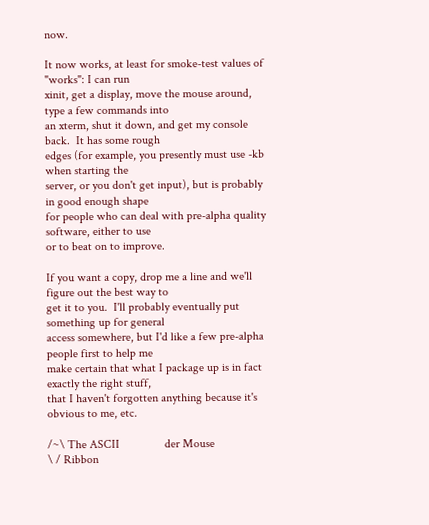now.

It now works, at least for smoke-test values of "works": I can run
xinit, get a display, move the mouse around, type a few commands into
an xterm, shut it down, and get my console back.  It has some rough
edges (for example, you presently must use -kb when starting the
server, or you don't get input), but is probably in good enough shape
for people who can deal with pre-alpha quality software, either to use
or to beat on to improve.

If you want a copy, drop me a line and we'll figure out the best way to
get it to you.  I'll probably eventually put something up for general
access somewhere, but I'd like a few pre-alpha people first to help me
make certain that what I package up is in fact exactly the right stuff,
that I haven't forgotten anything because it's obvious to me, etc.

/~\ The ASCII               der Mouse
\ / Ribbon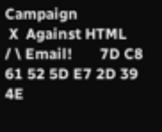Campaign
 X  Against HTML
/ \ Email!       7D C8 61 52 5D E7 2D 39  4E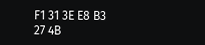F1 31 3E E8 B3 27 4B